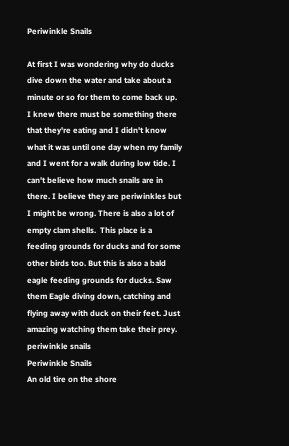Periwinkle Snails

At first I was wondering why do ducks dive down the water and take about a minute or so for them to come back up. I knew there must be something there that they're eating and I didn't know what it was until one day when my family and I went for a walk during low tide. I can't believe how much snails are in there. I believe they are periwinkles but I might be wrong. There is also a lot of empty clam shells.  This place is a feeding grounds for ducks and for some other birds too. But this is also a bald eagle feeding grounds for ducks. Saw them Eagle diving down, catching and flying away with duck on their feet. Just amazing watching them take their prey.
periwinkle snails
Periwinkle Snails
An old tire on the shore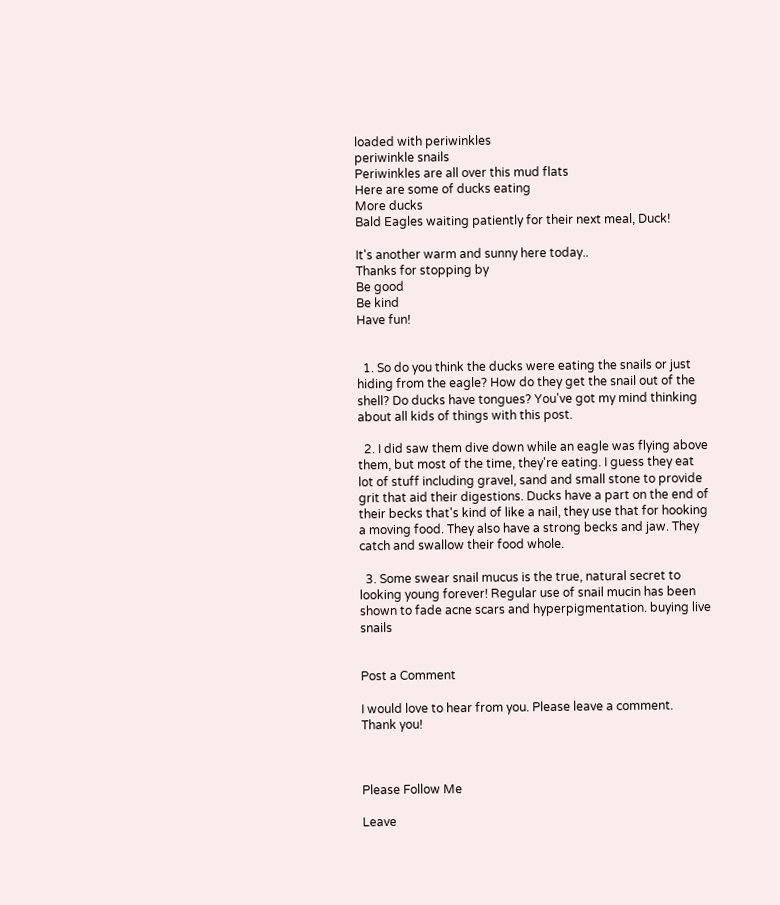loaded with periwinkles
periwinkle snails
Periwinkles are all over this mud flats
Here are some of ducks eating
More ducks
Bald Eagles waiting patiently for their next meal, Duck!

It's another warm and sunny here today..
Thanks for stopping by
Be good
Be kind
Have fun!


  1. So do you think the ducks were eating the snails or just hiding from the eagle? How do they get the snail out of the shell? Do ducks have tongues? You've got my mind thinking about all kids of things with this post.

  2. I did saw them dive down while an eagle was flying above them, but most of the time, they're eating. I guess they eat lot of stuff including gravel, sand and small stone to provide grit that aid their digestions. Ducks have a part on the end of their becks that's kind of like a nail, they use that for hooking a moving food. They also have a strong becks and jaw. They catch and swallow their food whole.

  3. Some swear snail mucus is the true, natural secret to looking young forever! Regular use of snail mucin has been shown to fade acne scars and hyperpigmentation. buying live snails


Post a Comment

I would love to hear from you. Please leave a comment.
Thank you!



Please Follow Me

Leave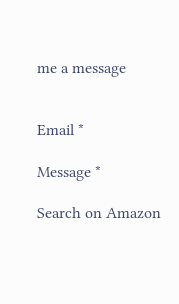me a message


Email *

Message *

Search on Amazon